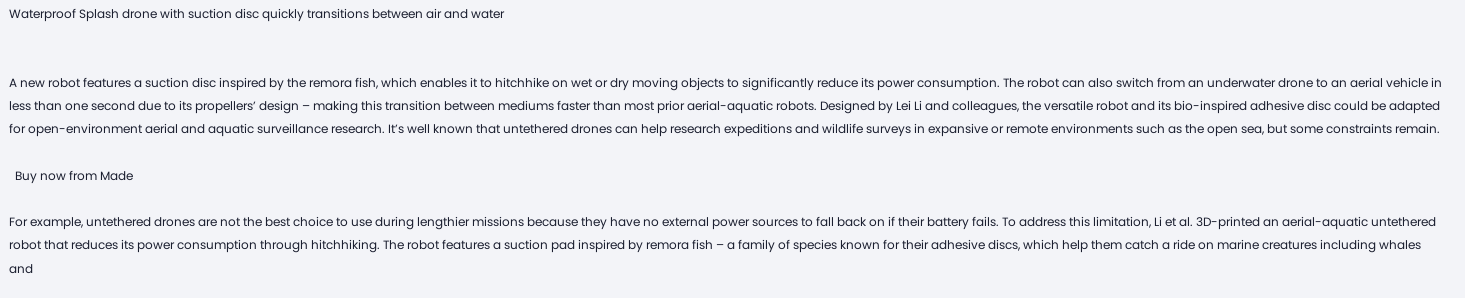Waterproof Splash drone with suction disc quickly transitions between air and water


A new robot features a suction disc inspired by the remora fish, which enables it to hitchhike on wet or dry moving objects to significantly reduce its power consumption. The robot can also switch from an underwater drone to an aerial vehicle in less than one second due to its propellers’ design – making this transition between mediums faster than most prior aerial-aquatic robots. Designed by Lei Li and colleagues, the versatile robot and its bio-inspired adhesive disc could be adapted for open-environment aerial and aquatic surveillance research. It’s well known that untethered drones can help research expeditions and wildlife surveys in expansive or remote environments such as the open sea, but some constraints remain.

  Buy now from Made

For example, untethered drones are not the best choice to use during lengthier missions because they have no external power sources to fall back on if their battery fails. To address this limitation, Li et al. 3D-printed an aerial-aquatic untethered robot that reduces its power consumption through hitchhiking. The robot features a suction pad inspired by remora fish – a family of species known for their adhesive discs, which help them catch a ride on marine creatures including whales and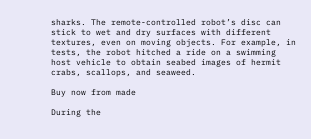sharks. The remote-controlled robot’s disc can stick to wet and dry surfaces with different textures, even on moving objects. For example, in tests, the robot hitched a ride on a swimming host vehicle to obtain seabed images of hermit crabs, scallops, and seaweed.

Buy now from made

During the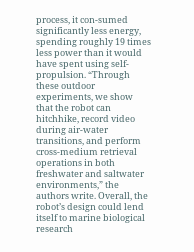process, it con-sumed significantly less energy, spending roughly 19 times less power than it would have spent using self-propulsion. “Through these outdoor experiments, we show that the robot can hitchhike, record video during air-water transitions, and perform cross-medium retrieval operations in both freshwater and saltwater environments,” the authors write. Overall, the robot’s design could lend itself to marine biological research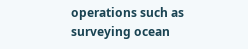operations such as surveying ocean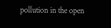pollution in the open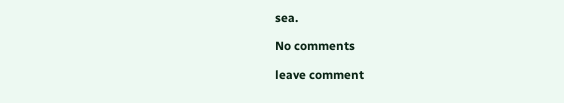sea.

No comments

leave comment